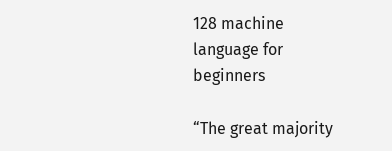128 machine language for beginners

“The great majority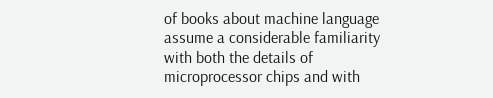of books about machine language assume a considerable familiarity with both the details of microprocessor chips and with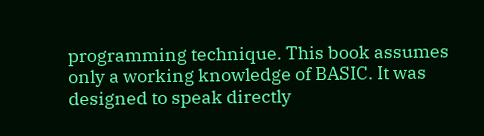programming technique. This book assumes only a working knowledge of BASIC. It was designed to speak directly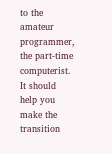to the amateur programmer, the part-time computerist. It should help you make the transition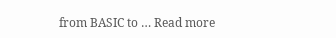from BASIC to … Read more